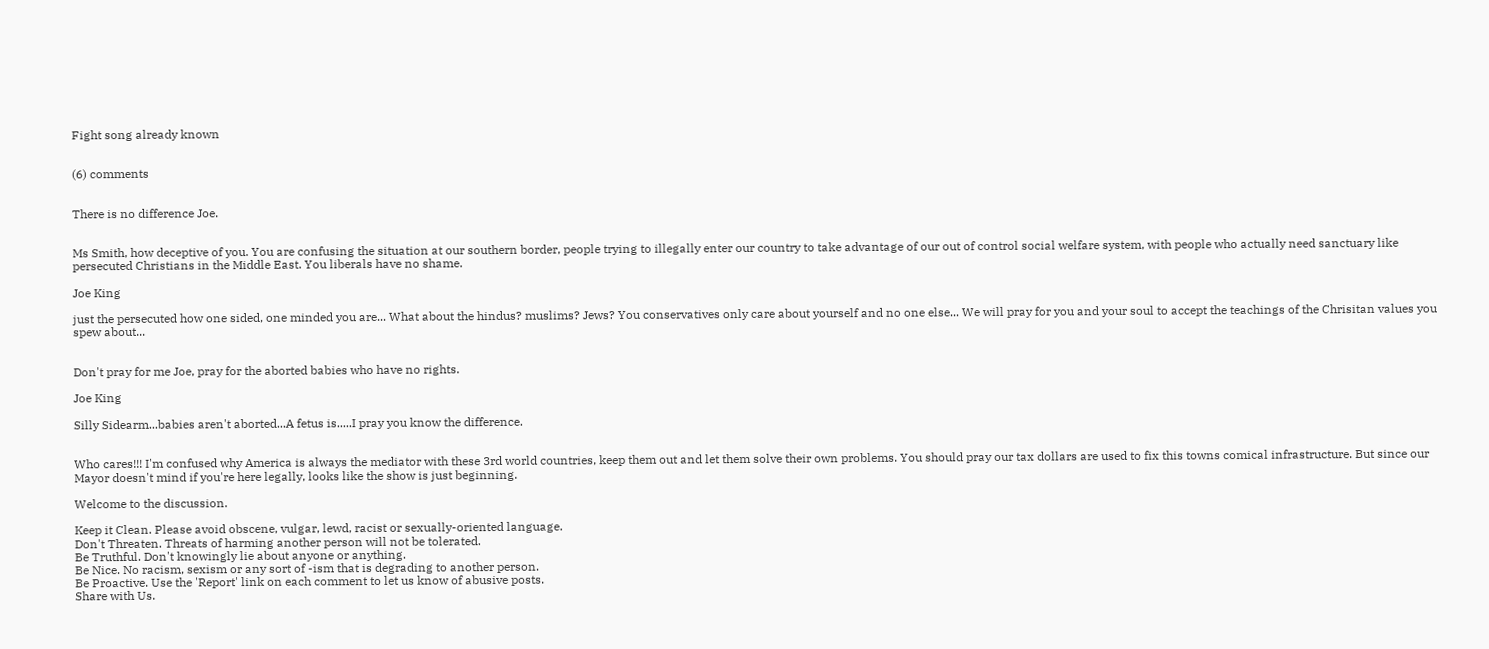Fight song already known


(6) comments


There is no difference Joe.


Ms Smith, how deceptive of you. You are confusing the situation at our southern border, people trying to illegally enter our country to take advantage of our out of control social welfare system, with people who actually need sanctuary like persecuted Christians in the Middle East. You liberals have no shame.

Joe King

just the persecuted how one sided, one minded you are... What about the hindus? muslims? Jews? You conservatives only care about yourself and no one else... We will pray for you and your soul to accept the teachings of the Chrisitan values you spew about...


Don't pray for me Joe, pray for the aborted babies who have no rights.

Joe King

Silly Sidearm...babies aren't aborted...A fetus is.....I pray you know the difference.


Who cares!!! I'm confused why America is always the mediator with these 3rd world countries, keep them out and let them solve their own problems. You should pray our tax dollars are used to fix this towns comical infrastructure. But since our Mayor doesn't mind if you're here legally, looks like the show is just beginning.

Welcome to the discussion.

Keep it Clean. Please avoid obscene, vulgar, lewd, racist or sexually-oriented language.
Don't Threaten. Threats of harming another person will not be tolerated.
Be Truthful. Don't knowingly lie about anyone or anything.
Be Nice. No racism, sexism or any sort of -ism that is degrading to another person.
Be Proactive. Use the 'Report' link on each comment to let us know of abusive posts.
Share with Us.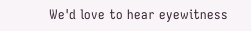We'd love to hear eyewitness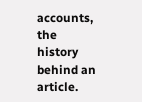accounts, the history behind an article.